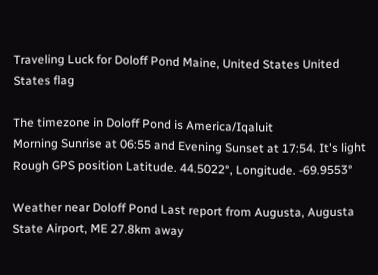Traveling Luck for Doloff Pond Maine, United States United States flag

The timezone in Doloff Pond is America/Iqaluit
Morning Sunrise at 06:55 and Evening Sunset at 17:54. It's light
Rough GPS position Latitude. 44.5022°, Longitude. -69.9553°

Weather near Doloff Pond Last report from Augusta, Augusta State Airport, ME 27.8km away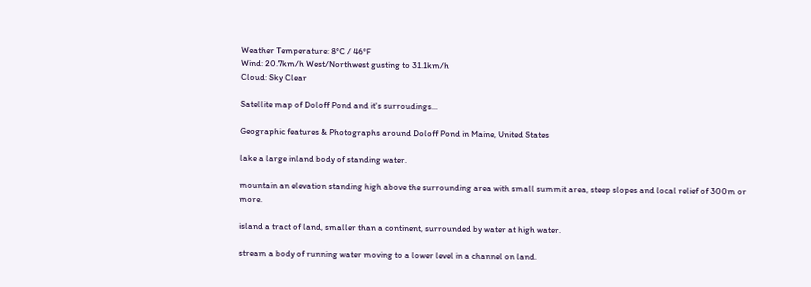Weather Temperature: 8°C / 46°F
Wind: 20.7km/h West/Northwest gusting to 31.1km/h
Cloud: Sky Clear

Satellite map of Doloff Pond and it's surroudings...

Geographic features & Photographs around Doloff Pond in Maine, United States

lake a large inland body of standing water.

mountain an elevation standing high above the surrounding area with small summit area, steep slopes and local relief of 300m or more.

island a tract of land, smaller than a continent, surrounded by water at high water.

stream a body of running water moving to a lower level in a channel on land.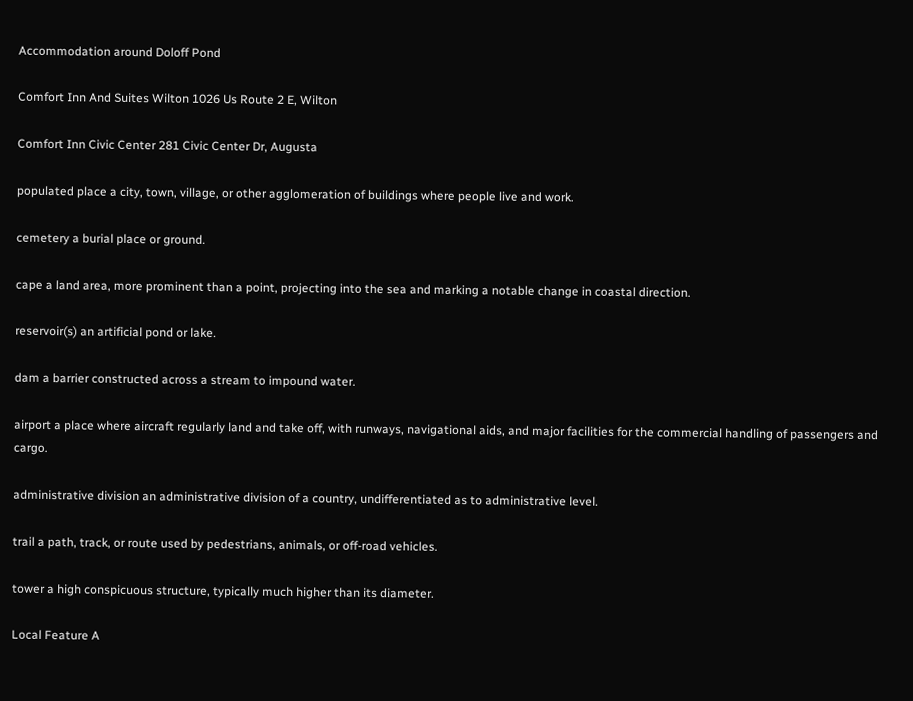Accommodation around Doloff Pond

Comfort Inn And Suites Wilton 1026 Us Route 2 E, Wilton

Comfort Inn Civic Center 281 Civic Center Dr, Augusta

populated place a city, town, village, or other agglomeration of buildings where people live and work.

cemetery a burial place or ground.

cape a land area, more prominent than a point, projecting into the sea and marking a notable change in coastal direction.

reservoir(s) an artificial pond or lake.

dam a barrier constructed across a stream to impound water.

airport a place where aircraft regularly land and take off, with runways, navigational aids, and major facilities for the commercial handling of passengers and cargo.

administrative division an administrative division of a country, undifferentiated as to administrative level.

trail a path, track, or route used by pedestrians, animals, or off-road vehicles.

tower a high conspicuous structure, typically much higher than its diameter.

Local Feature A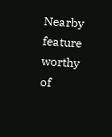Nearby feature worthy of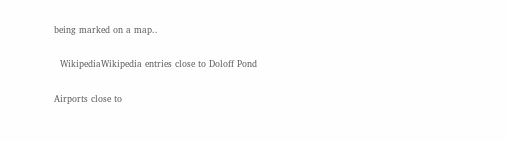being marked on a map..

  WikipediaWikipedia entries close to Doloff Pond

Airports close to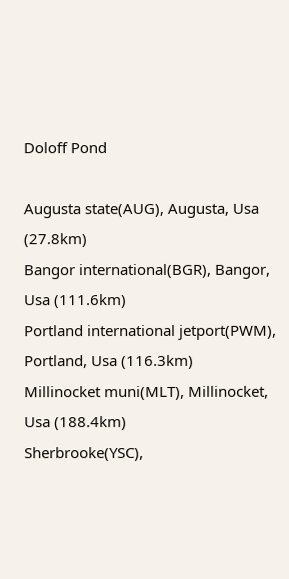Doloff Pond

Augusta state(AUG), Augusta, Usa (27.8km)
Bangor international(BGR), Bangor, Usa (111.6km)
Portland international jetport(PWM), Portland, Usa (116.3km)
Millinocket muni(MLT), Millinocket, Usa (188.4km)
Sherbrooke(YSC),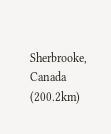Sherbrooke, Canada (200.2km)